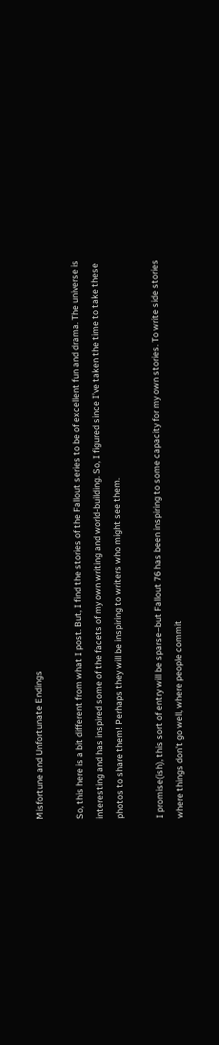Misfortune and Unfortunate Endings

So, this here is a bit different from what I post. But, I find the stories of the Fallout series to be of excellent fun and drama. The universe is interesting and has inspired some of the facets of my own writing and world-building. So, I figured since I’ve taken the time to take these photos to share them! Perhaps they will be inspiring to writers who might see them.

I promise(ish), this sort of entry will be sparse–but Fallout 76 has been inspiring to some capacity for my own stories. To write side stories where things don’t go well, where people commit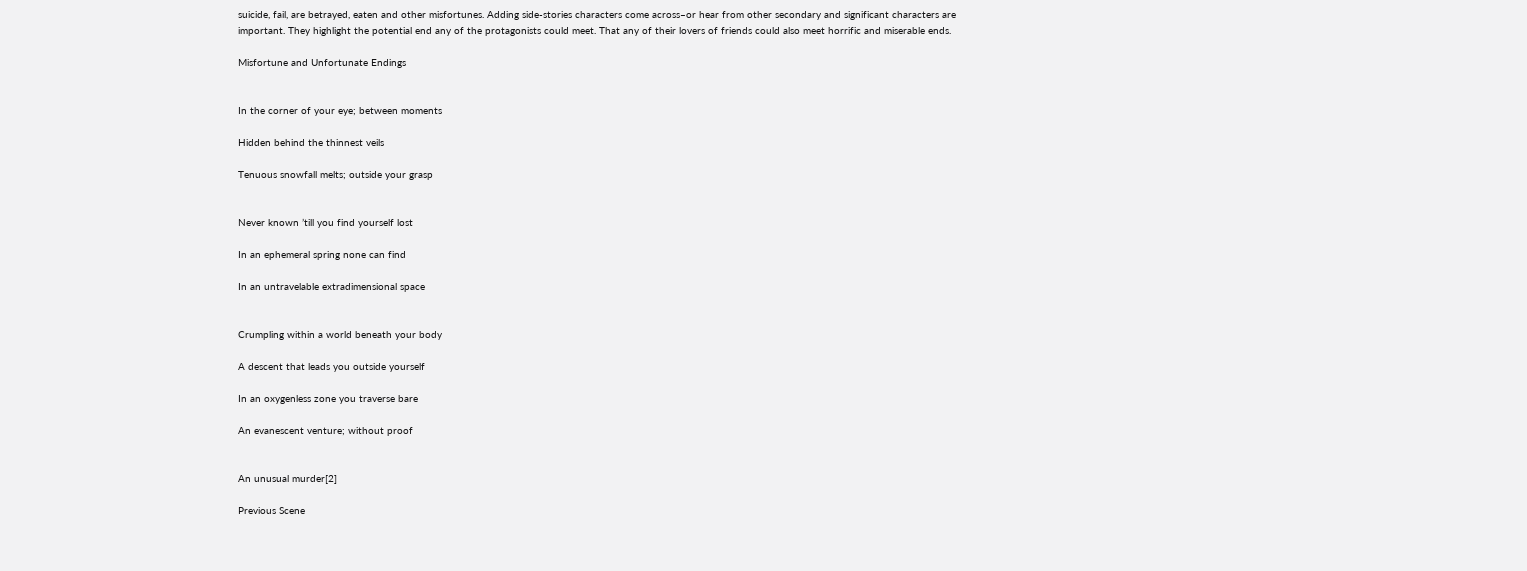suicide, fail, are betrayed, eaten and other misfortunes. Adding side-stories characters come across–or hear from other secondary and significant characters are important. They highlight the potential end any of the protagonists could meet. That any of their lovers of friends could also meet horrific and miserable ends.

Misfortune and Unfortunate Endings


In the corner of your eye; between moments

Hidden behind the thinnest veils

Tenuous snowfall melts; outside your grasp


Never known ’till you find yourself lost

In an ephemeral spring none can find

In an untravelable extradimensional space


Crumpling within a world beneath your body

A descent that leads you outside yourself

In an oxygenless zone you traverse bare

An evanescent venture; without proof


An unusual murder[2]

Previous Scene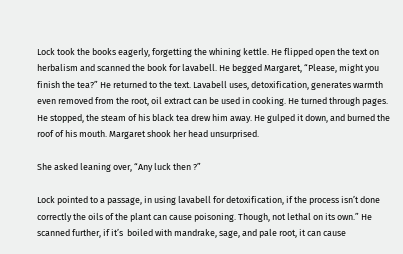Lock took the books eagerly, forgetting the whining kettle. He flipped open the text on herbalism and scanned the book for lavabell. He begged Margaret, “Please, might you finish the tea?” He returned to the text. Lavabell uses, detoxification, generates warmth even removed from the root, oil extract can be used in cooking. He turned through pages. He stopped, the steam of his black tea drew him away. He gulped it down, and burned the roof of his mouth. Margaret shook her head unsurprised.

She asked leaning over, “Any luck then ?”

Lock pointed to a passage, in using lavabell for detoxification, if the process isn’t done correctly the oils of the plant can cause poisoning. Though, not lethal on its own.” He scanned further, if it’s  boiled with mandrake, sage, and pale root, it can cause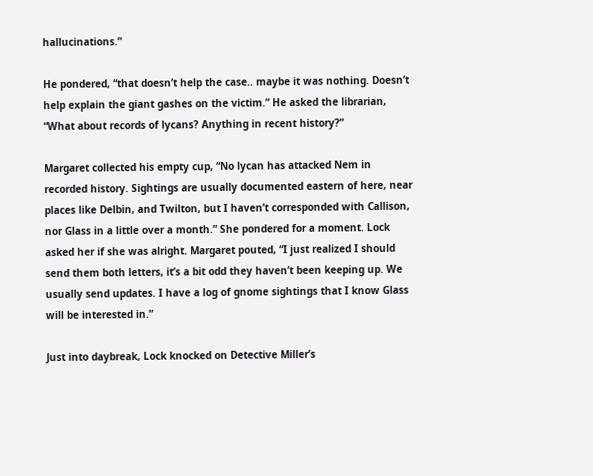hallucinations.”

He pondered, “that doesn’t help the case.. maybe it was nothing. Doesn’t help explain the giant gashes on the victim.” He asked the librarian, “What about records of lycans? Anything in recent history?”

Margaret collected his empty cup, “No lycan has attacked Nem in recorded history. Sightings are usually documented eastern of here, near places like Delbin, and Twilton, but I haven’t corresponded with Callison, nor Glass in a little over a month.” She pondered for a moment. Lock asked her if she was alright. Margaret pouted, “I just realized I should send them both letters, it’s a bit odd they haven’t been keeping up. We usually send updates. I have a log of gnome sightings that I know Glass will be interested in.”

Just into daybreak, Lock knocked on Detective Miller’s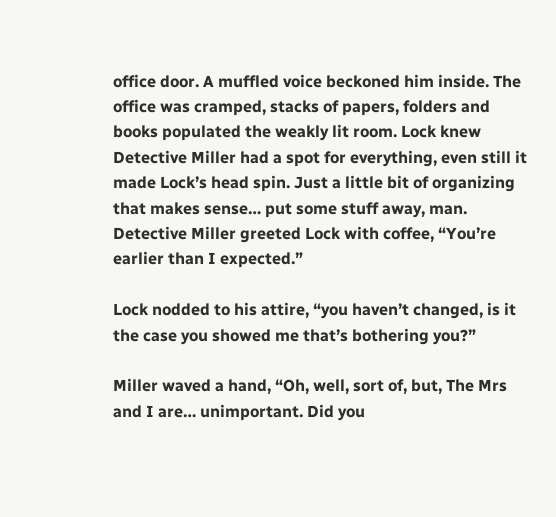office door. A muffled voice beckoned him inside. The office was cramped, stacks of papers, folders and books populated the weakly lit room. Lock knew Detective Miller had a spot for everything, even still it made Lock’s head spin. Just a little bit of organizing that makes sense… put some stuff away, man. Detective Miller greeted Lock with coffee, “You’re earlier than I expected.”

Lock nodded to his attire, “you haven’t changed, is it the case you showed me that’s bothering you?”

Miller waved a hand, “Oh, well, sort of, but, The Mrs and I are… unimportant. Did you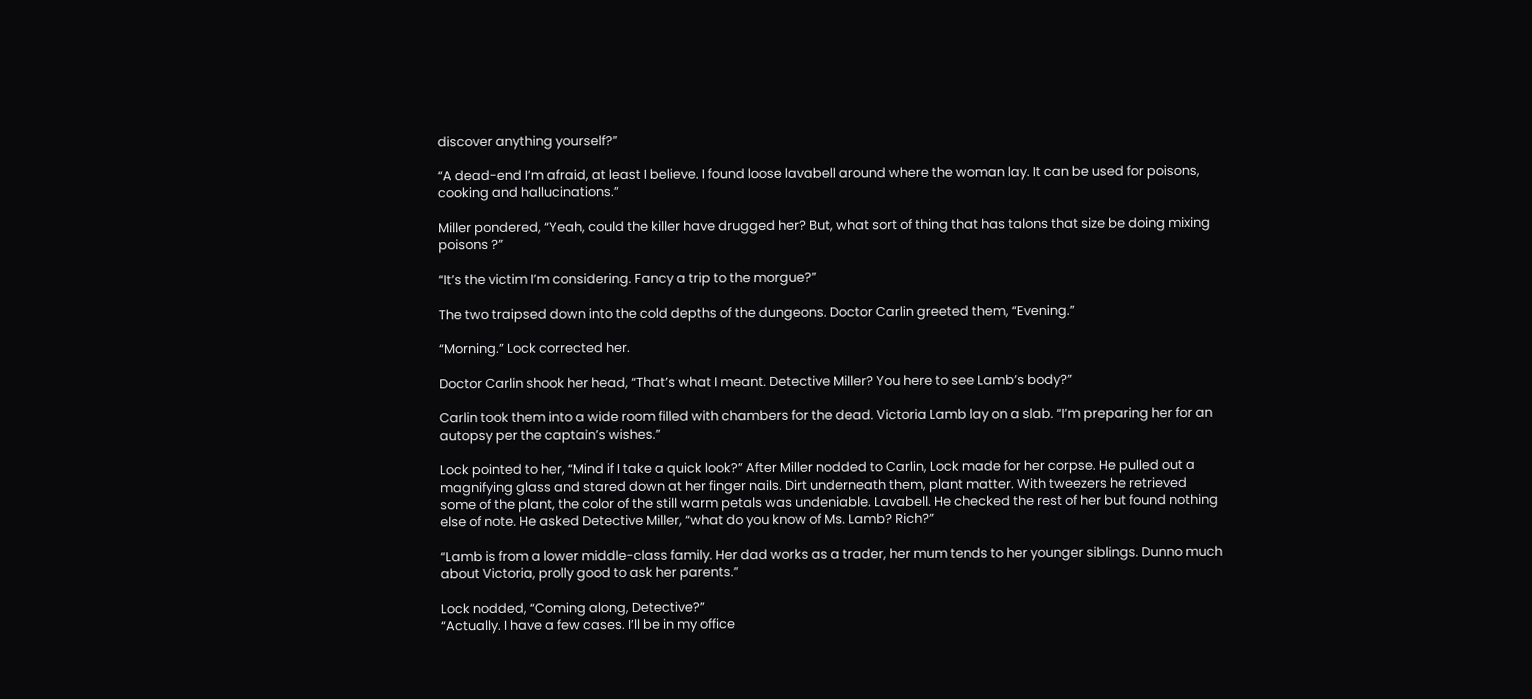discover anything yourself?”

“A dead-end I’m afraid, at least I believe. I found loose lavabell around where the woman lay. It can be used for poisons, cooking and hallucinations.”

Miller pondered, “Yeah, could the killer have drugged her? But, what sort of thing that has talons that size be doing mixing poisons ?”

“It’s the victim I’m considering. Fancy a trip to the morgue?”

The two traipsed down into the cold depths of the dungeons. Doctor Carlin greeted them, “Evening.”

“Morning.” Lock corrected her.

Doctor Carlin shook her head, “That’s what I meant. Detective Miller? You here to see Lamb’s body?”

Carlin took them into a wide room filled with chambers for the dead. Victoria Lamb lay on a slab. “I’m preparing her for an autopsy per the captain’s wishes.”

Lock pointed to her, “Mind if I take a quick look?” After Miller nodded to Carlin, Lock made for her corpse. He pulled out a magnifying glass and stared down at her finger nails. Dirt underneath them, plant matter. With tweezers he retrieved some of the plant, the color of the still warm petals was undeniable. Lavabell. He checked the rest of her but found nothing else of note. He asked Detective Miller, “what do you know of Ms. Lamb? Rich?”

“Lamb is from a lower middle-class family. Her dad works as a trader, her mum tends to her younger siblings. Dunno much about Victoria, prolly good to ask her parents.”

Lock nodded, “Coming along, Detective?”
“Actually. I have a few cases. I’ll be in my office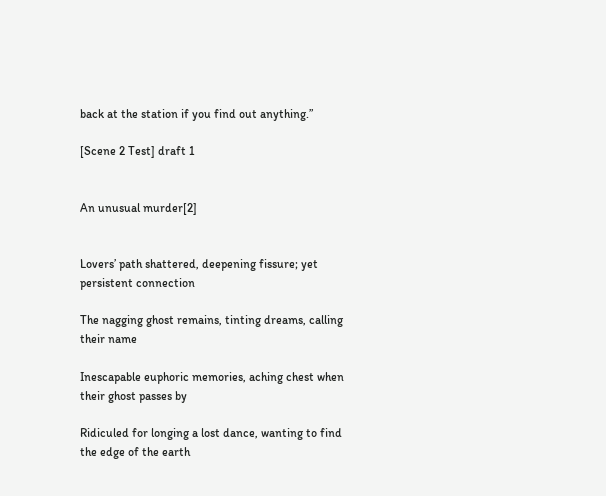back at the station if you find out anything.”

[Scene 2 Test] draft 1


An unusual murder[2]


Lovers’ path shattered, deepening fissure; yet persistent connection

The nagging ghost remains, tinting dreams, calling their name

Inescapable euphoric memories, aching chest when their ghost passes by

Ridiculed for longing a lost dance, wanting to find the edge of the earth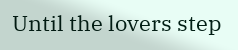Until the lovers step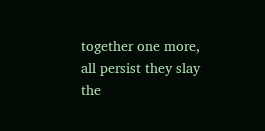together one more, all persist they slay the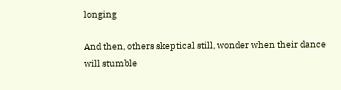longing

And then, others skeptical still, wonder when their dance will stumble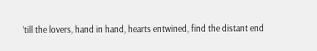’till the lovers, hand in hand, hearts entwined, find the distant end